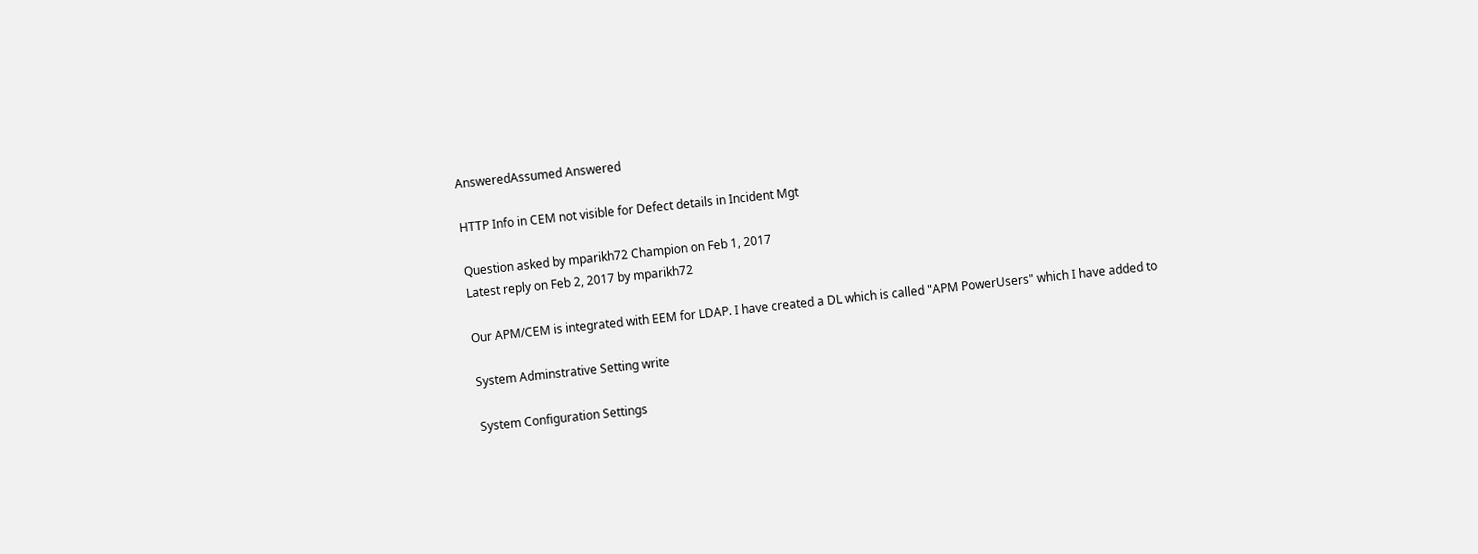AnsweredAssumed Answered

HTTP Info in CEM not visible for Defect details in Incident Mgt

Question asked by mparikh72 Champion on Feb 1, 2017
Latest reply on Feb 2, 2017 by mparikh72

Our APM/CEM is integrated with EEM for LDAP. I have created a DL which is called "APM PowerUsers" which I have added to

System Adminstrative Setting write

System Configuration Settings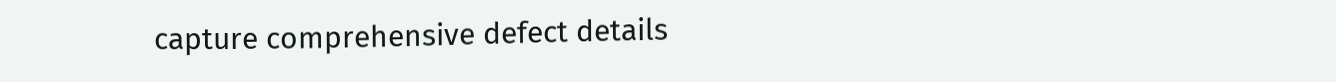capture comprehensive defect details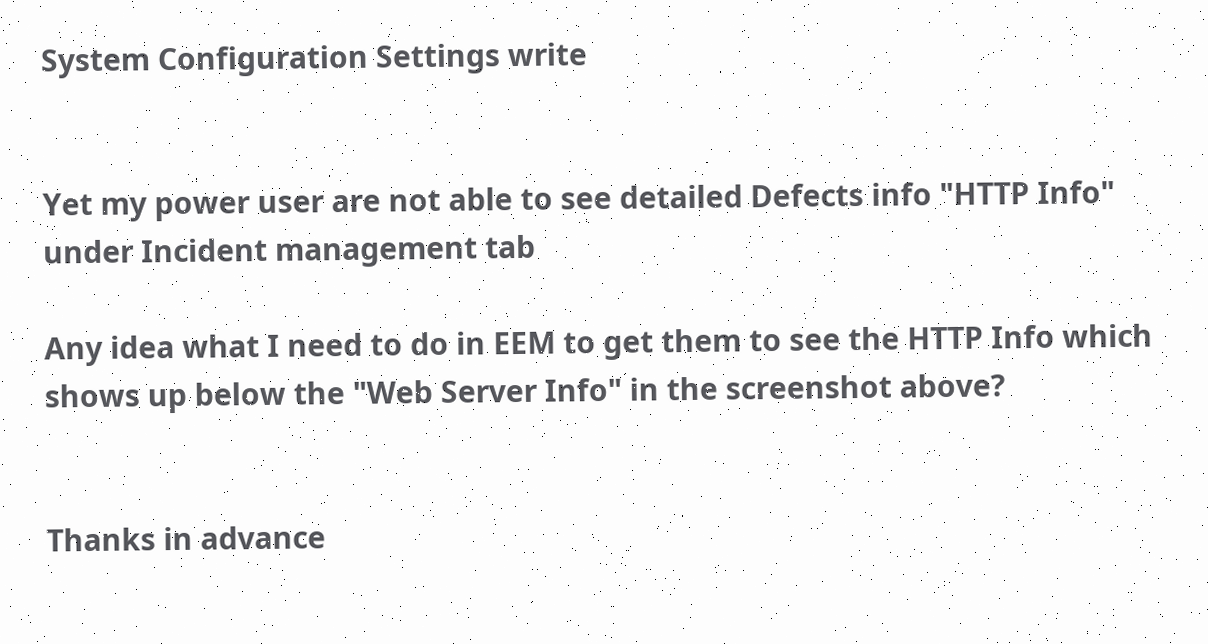System Configuration Settings write


Yet my power user are not able to see detailed Defects info "HTTP Info" under Incident management tab

Any idea what I need to do in EEM to get them to see the HTTP Info which shows up below the "Web Server Info" in the screenshot above?


Thanks in advance